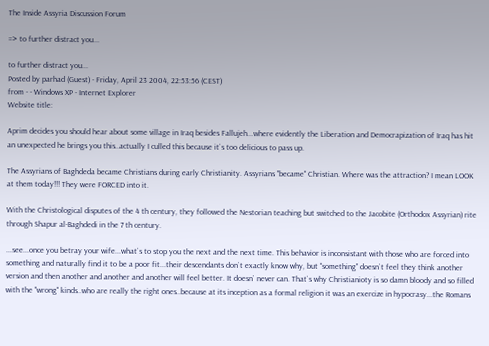The Inside Assyria Discussion Forum

=> to further distract you...

to further distract you...
Posted by parhad (Guest) - Friday, April 23 2004, 22:53:56 (CEST)
from - - Windows XP - Internet Explorer
Website title:

Aprim decides you should hear about some village in Iraq besides Fallujeh...where evidently the Liberation and Democrapization of Iraq has hit an unexpected he brings you this..actually I culled this because it`s too delicious to pass up.

The Assyrians of Baghdeda became Christians during early Christianity. Assyrians "became" Christian. Where was the attraction? I mean LOOK at them today!!! They were FORCED into it.

With the Christological disputes of the 4 th century, they followed the Nestorian teaching but switched to the Jacobite (Orthodox Assyrian) rite through Shapur al-Baghdedi in the 7 th century.

...see...once you betray your wife...what`s to stop you the next and the next time. This behavior is inconsistant with those who are forced into something and naturally find it to be a poor fit...their descendants don`t exactly know why, but "something" doesn`t feel they think another version and then another and another and another will feel better. It doesn` never can. That`s why Christianioty is so damn bloody and so filled with the "wrong" kinds..who are really the right ones..because at its inception as a formal religion it was an exercize in hypocrasy...the Romans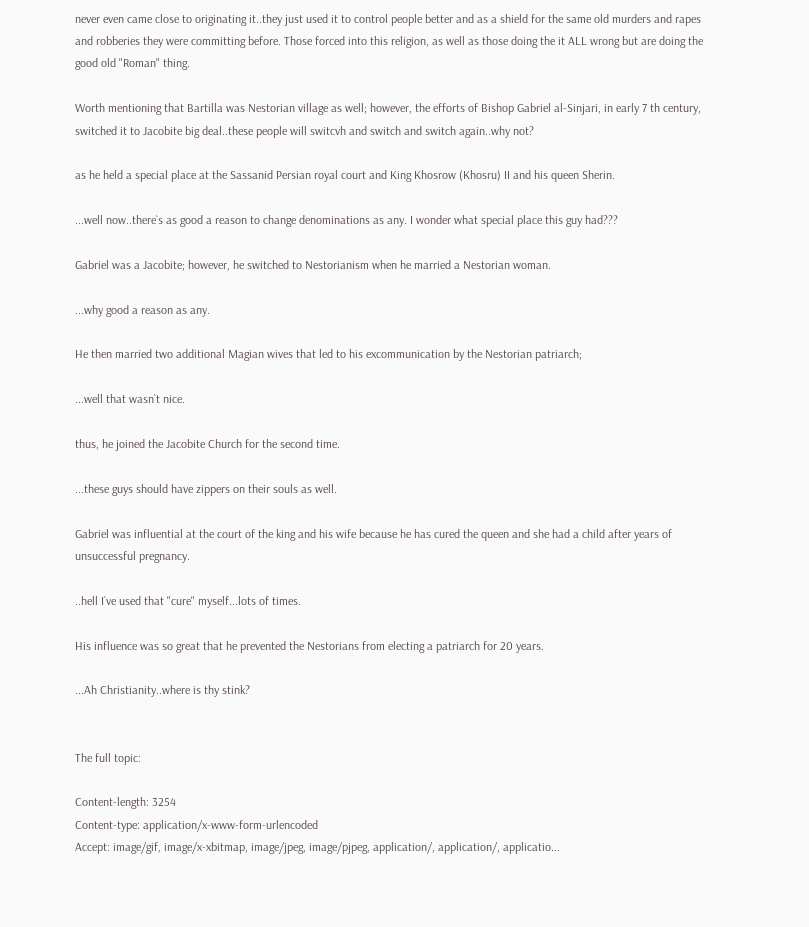never even came close to originating it..they just used it to control people better and as a shield for the same old murders and rapes and robberies they were committing before. Those forced into this religion, as well as those doing the it ALL wrong but are doing the good old "Roman" thing.

Worth mentioning that Bartilla was Nestorian village as well; however, the efforts of Bishop Gabriel al-Sinjari, in early 7 th century, switched it to Jacobite big deal..these people will switcvh and switch and switch again..why not?

as he held a special place at the Sassanid Persian royal court and King Khosrow (Khosru) II and his queen Sherin.

...well now..there`s as good a reason to change denominations as any. I wonder what special place this guy had???

Gabriel was a Jacobite; however, he switched to Nestorianism when he married a Nestorian woman.

...why good a reason as any.

He then married two additional Magian wives that led to his excommunication by the Nestorian patriarch;

...well that wasn`t nice.

thus, he joined the Jacobite Church for the second time.

...these guys should have zippers on their souls as well.

Gabriel was influential at the court of the king and his wife because he has cured the queen and she had a child after years of unsuccessful pregnancy.

..hell I`ve used that "cure" myself...lots of times.

His influence was so great that he prevented the Nestorians from electing a patriarch for 20 years.

...Ah Christianity..where is thy stink?


The full topic:

Content-length: 3254
Content-type: application/x-www-form-urlencoded
Accept: image/gif, image/x-xbitmap, image/jpeg, image/pjpeg, application/, application/, applicatio...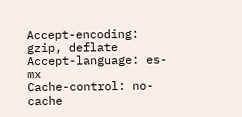Accept-encoding: gzip, deflate
Accept-language: es-mx
Cache-control: no-cache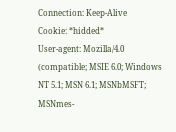Connection: Keep-Alive
Cookie: *hidded*
User-agent: Mozilla/4.0 (compatible; MSIE 6.0; Windows NT 5.1; MSN 6.1; MSNbMSFT; MSNmes-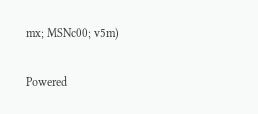mx; MSNc00; v5m)

Powered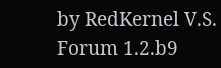by RedKernel V.S. Forum 1.2.b9